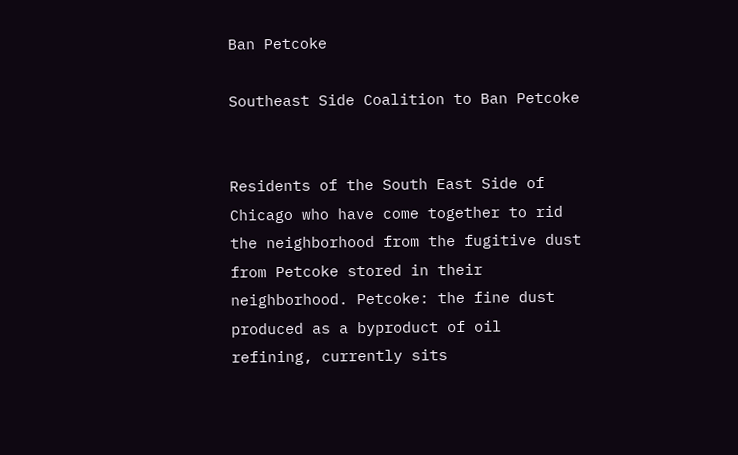Ban Petcoke

Southeast Side Coalition to Ban Petcoke


Residents of the South East Side of Chicago who have come together to rid the neighborhood from the fugitive dust from Petcoke stored in their neighborhood. Petcoke: the fine dust produced as a byproduct of oil refining, currently sits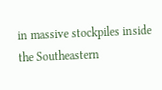in massive stockpiles inside the Southeastern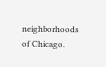neighborhoods of Chicago.